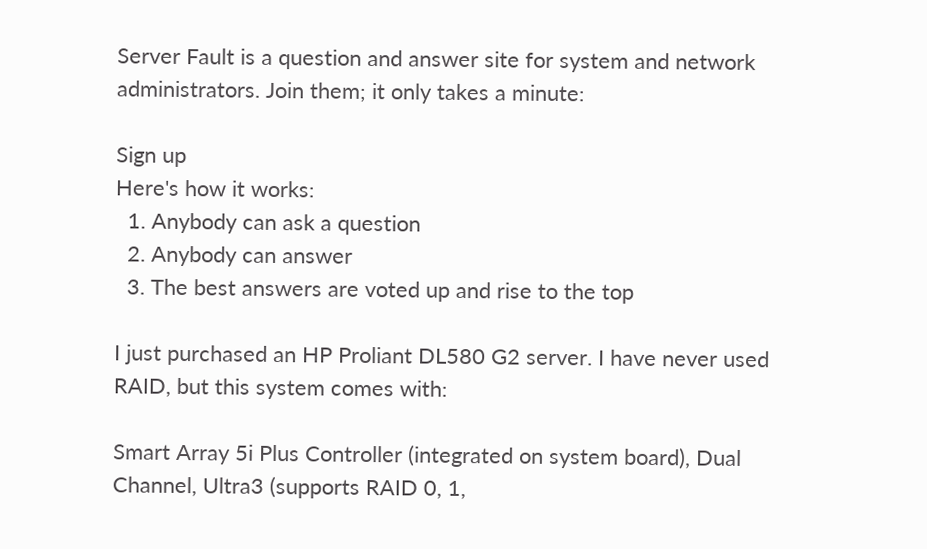Server Fault is a question and answer site for system and network administrators. Join them; it only takes a minute:

Sign up
Here's how it works:
  1. Anybody can ask a question
  2. Anybody can answer
  3. The best answers are voted up and rise to the top

I just purchased an HP Proliant DL580 G2 server. I have never used RAID, but this system comes with:

Smart Array 5i Plus Controller (integrated on system board), Dual Channel, Ultra3 (supports RAID 0, 1,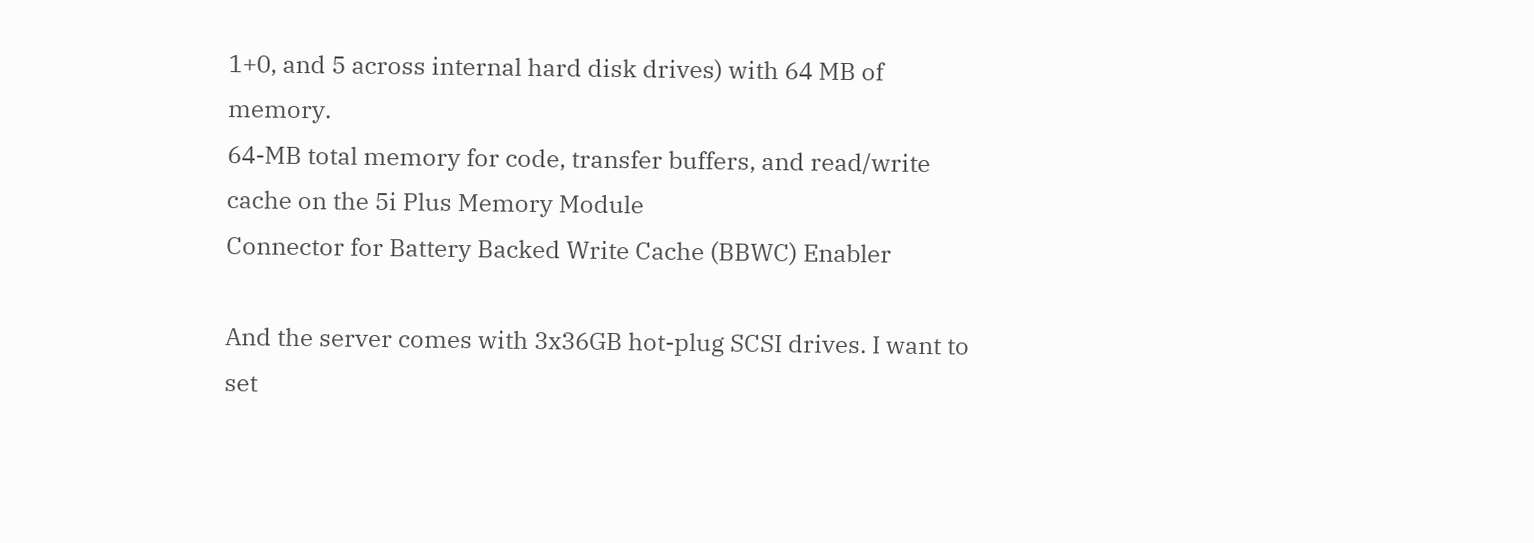1+0, and 5 across internal hard disk drives) with 64 MB of memory.
64-MB total memory for code, transfer buffers, and read/write cache on the 5i Plus Memory Module
Connector for Battery Backed Write Cache (BBWC) Enabler

And the server comes with 3x36GB hot-plug SCSI drives. I want to set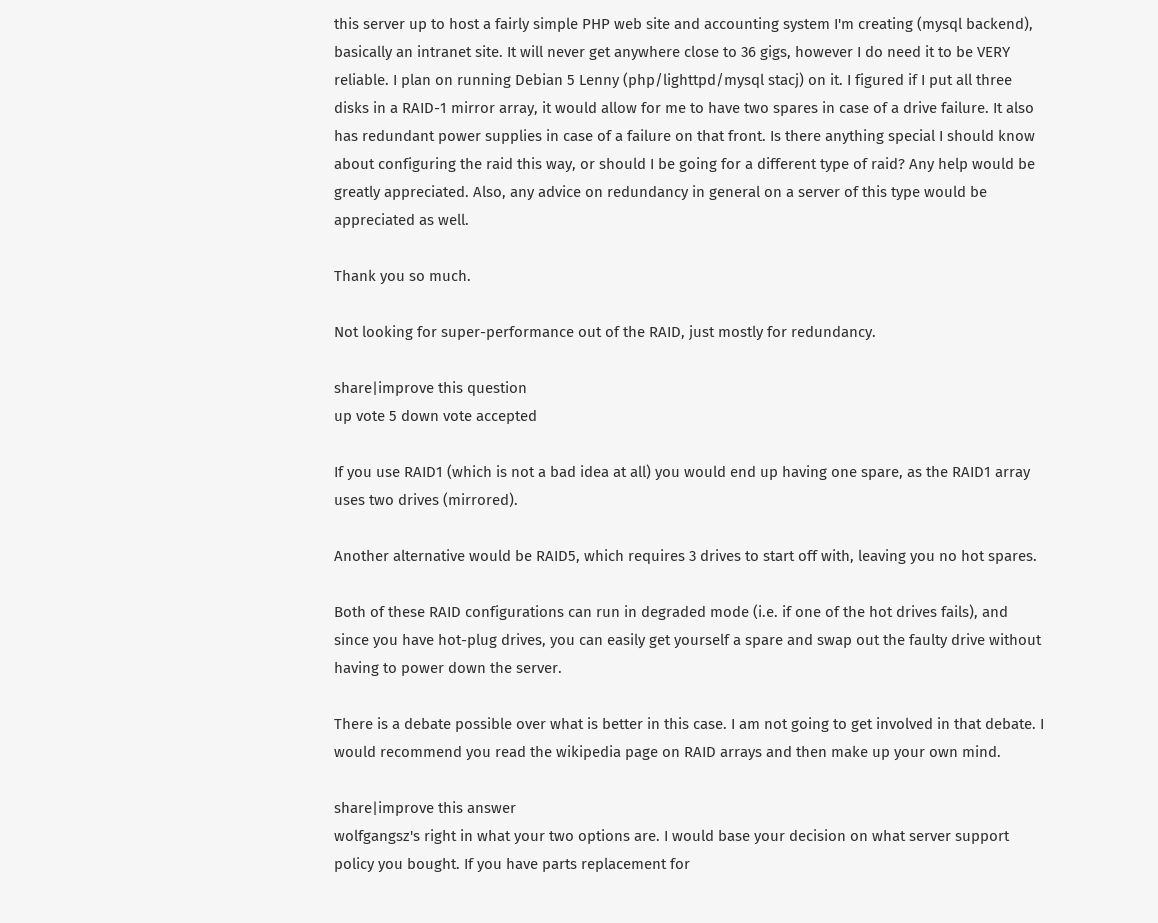this server up to host a fairly simple PHP web site and accounting system I'm creating (mysql backend), basically an intranet site. It will never get anywhere close to 36 gigs, however I do need it to be VERY reliable. I plan on running Debian 5 Lenny (php/lighttpd/mysql stacj) on it. I figured if I put all three disks in a RAID-1 mirror array, it would allow for me to have two spares in case of a drive failure. It also has redundant power supplies in case of a failure on that front. Is there anything special I should know about configuring the raid this way, or should I be going for a different type of raid? Any help would be greatly appreciated. Also, any advice on redundancy in general on a server of this type would be appreciated as well.

Thank you so much.

Not looking for super-performance out of the RAID, just mostly for redundancy.

share|improve this question
up vote 5 down vote accepted

If you use RAID1 (which is not a bad idea at all) you would end up having one spare, as the RAID1 array uses two drives (mirrored).

Another alternative would be RAID5, which requires 3 drives to start off with, leaving you no hot spares.

Both of these RAID configurations can run in degraded mode (i.e. if one of the hot drives fails), and since you have hot-plug drives, you can easily get yourself a spare and swap out the faulty drive without having to power down the server.

There is a debate possible over what is better in this case. I am not going to get involved in that debate. I would recommend you read the wikipedia page on RAID arrays and then make up your own mind.

share|improve this answer
wolfgangsz's right in what your two options are. I would base your decision on what server support policy you bought. If you have parts replacement for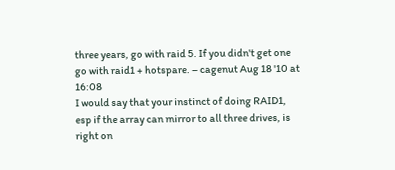three years, go with raid 5. If you didn't get one go with raid1 + hotspare. – cagenut Aug 18 '10 at 16:08
I would say that your instinct of doing RAID1, esp if the array can mirror to all three drives, is right on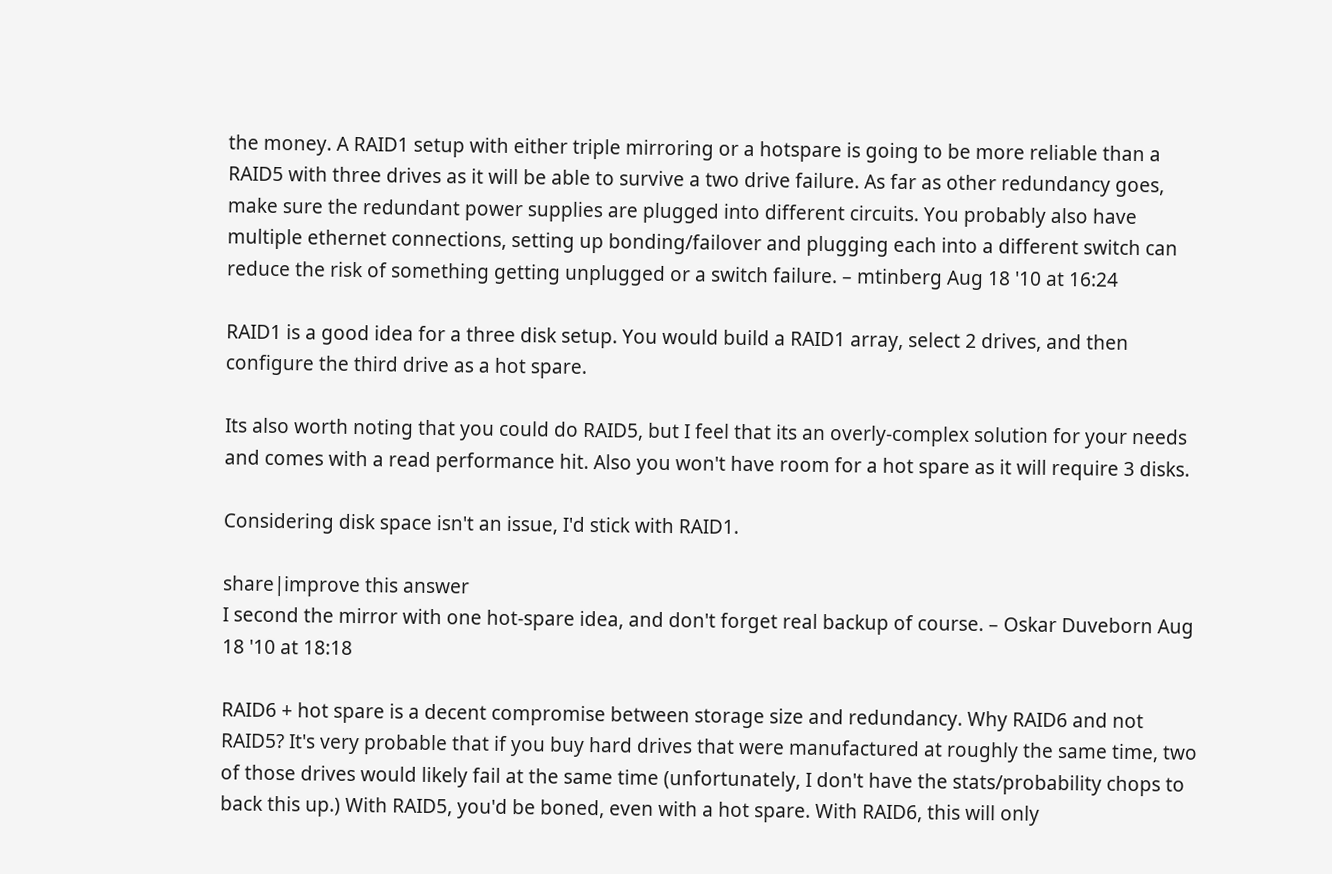the money. A RAID1 setup with either triple mirroring or a hotspare is going to be more reliable than a RAID5 with three drives as it will be able to survive a two drive failure. As far as other redundancy goes, make sure the redundant power supplies are plugged into different circuits. You probably also have multiple ethernet connections, setting up bonding/failover and plugging each into a different switch can reduce the risk of something getting unplugged or a switch failure. – mtinberg Aug 18 '10 at 16:24

RAID1 is a good idea for a three disk setup. You would build a RAID1 array, select 2 drives, and then configure the third drive as a hot spare.

Its also worth noting that you could do RAID5, but I feel that its an overly-complex solution for your needs and comes with a read performance hit. Also you won't have room for a hot spare as it will require 3 disks.

Considering disk space isn't an issue, I'd stick with RAID1.

share|improve this answer
I second the mirror with one hot-spare idea, and don't forget real backup of course. – Oskar Duveborn Aug 18 '10 at 18:18

RAID6 + hot spare is a decent compromise between storage size and redundancy. Why RAID6 and not RAID5? It's very probable that if you buy hard drives that were manufactured at roughly the same time, two of those drives would likely fail at the same time (unfortunately, I don't have the stats/probability chops to back this up.) With RAID5, you'd be boned, even with a hot spare. With RAID6, this will only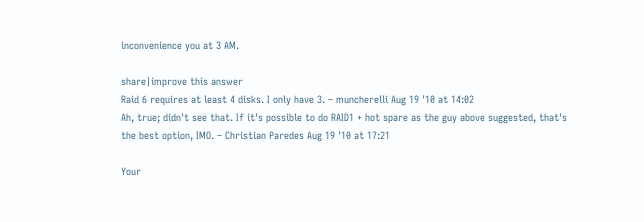inconvenience you at 3 AM.

share|improve this answer
Raid 6 requires at least 4 disks. I only have 3. – muncherelli Aug 19 '10 at 14:02
Ah, true; didn't see that. If it's possible to do RAID1 + hot spare as the guy above suggested, that's the best option, IMO. – Christian Paredes Aug 19 '10 at 17:21

Your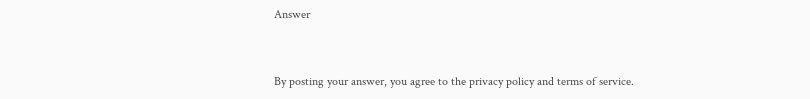Answer


By posting your answer, you agree to the privacy policy and terms of service.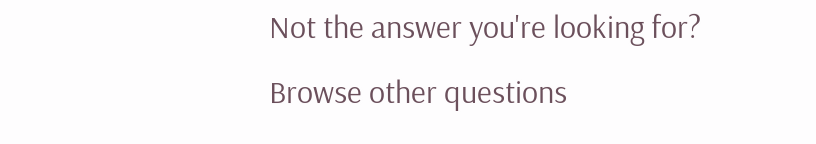Not the answer you're looking for? Browse other questions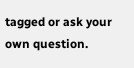tagged or ask your own question.